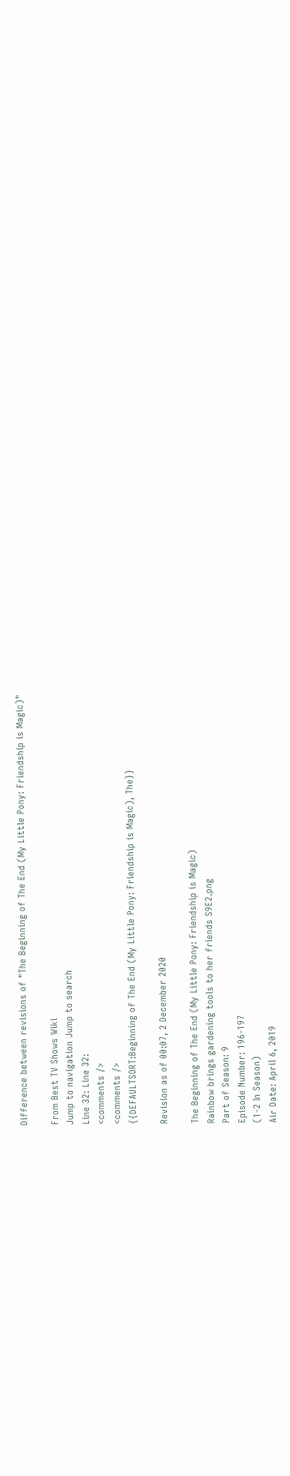Difference between revisions of "The Beginning of The End (My Little Pony: Friendship is Magic)"

From Best TV Shows Wiki
Jump to navigation Jump to search
Line 32: Line 32:
<comments />
<comments />
{{DEFAULTSORT:Beginning of The End (My Little Pony: Friendship is Magic), The}}

Revision as of 00:07, 2 December 2020

The Beginning of The End (My Little Pony: Friendship is Magic)
Rainbow brings gardening tools to her friends S9E2.png
Part of Season: 9
Episode Number: 196-197
(1-2 In Season)
Air Date: April 6, 2019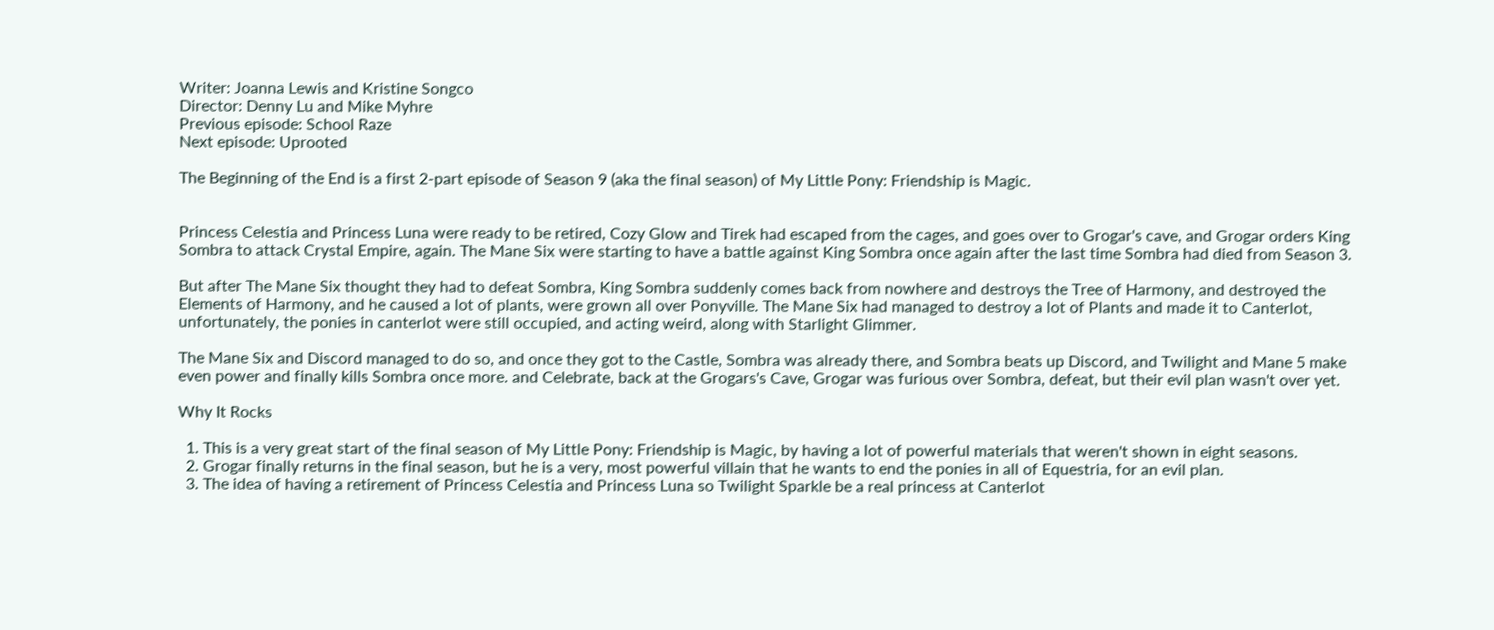Writer: Joanna Lewis and Kristine Songco
Director: Denny Lu and Mike Myhre
Previous episode: School Raze
Next episode: Uprooted

The Beginning of the End is a first 2-part episode of Season 9 (aka the final season) of My Little Pony: Friendship is Magic.


Princess Celestia and Princess Luna were ready to be retired, Cozy Glow and Tirek had escaped from the cages, and goes over to Grogar's cave, and Grogar orders King Sombra to attack Crystal Empire, again. The Mane Six were starting to have a battle against King Sombra once again after the last time Sombra had died from Season 3.

But after The Mane Six thought they had to defeat Sombra, King Sombra suddenly comes back from nowhere and destroys the Tree of Harmony, and destroyed the Elements of Harmony, and he caused a lot of plants, were grown all over Ponyville. The Mane Six had managed to destroy a lot of Plants and made it to Canterlot, unfortunately, the ponies in canterlot were still occupied, and acting weird, along with Starlight Glimmer.

The Mane Six and Discord managed to do so, and once they got to the Castle, Sombra was already there, and Sombra beats up Discord, and Twilight and Mane 5 make even power and finally kills Sombra once more. and Celebrate, back at the Grogars's Cave, Grogar was furious over Sombra, defeat, but their evil plan wasn't over yet.

Why It Rocks

  1. This is a very great start of the final season of My Little Pony: Friendship is Magic, by having a lot of powerful materials that weren't shown in eight seasons.
  2. Grogar finally returns in the final season, but he is a very, most powerful villain that he wants to end the ponies in all of Equestria, for an evil plan.
  3. The idea of having a retirement of Princess Celestia and Princess Luna so Twilight Sparkle be a real princess at Canterlot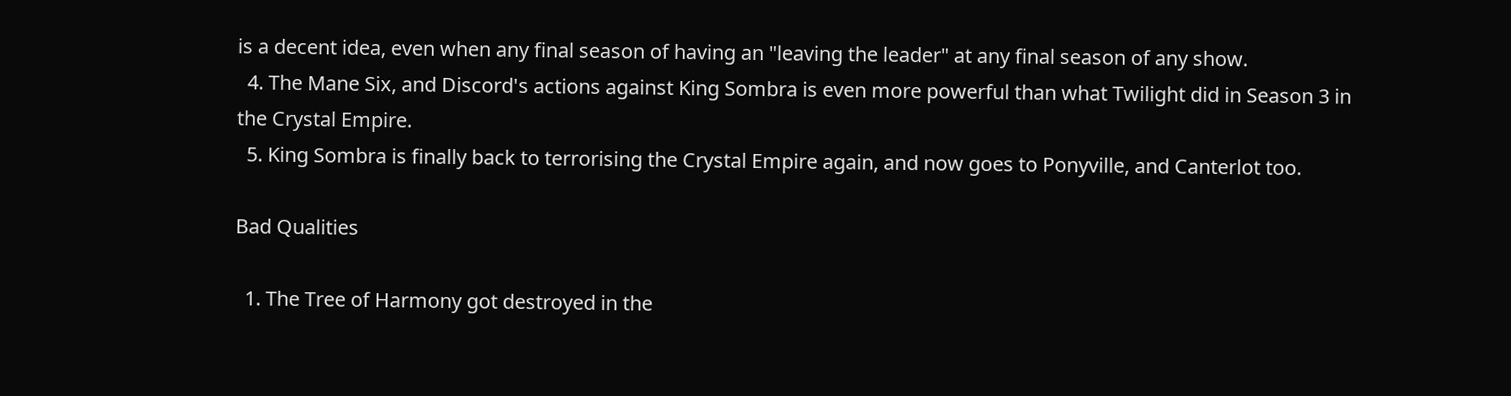is a decent idea, even when any final season of having an "leaving the leader" at any final season of any show.
  4. The Mane Six, and Discord's actions against King Sombra is even more powerful than what Twilight did in Season 3 in the Crystal Empire.
  5. King Sombra is finally back to terrorising the Crystal Empire again, and now goes to Ponyville, and Canterlot too.

Bad Qualities

  1. The Tree of Harmony got destroyed in the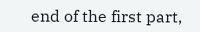end of the first part,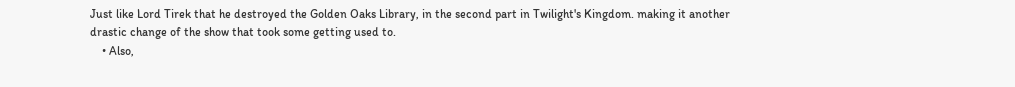Just like Lord Tirek that he destroyed the Golden Oaks Library, in the second part in Twilight's Kingdom. making it another drastic change of the show that took some getting used to.
    • Also,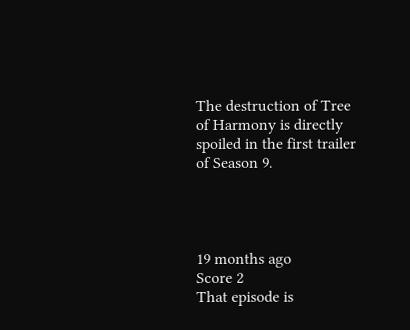The destruction of Tree of Harmony is directly spoiled in the first trailer of Season 9.




19 months ago
Score 2
That episode is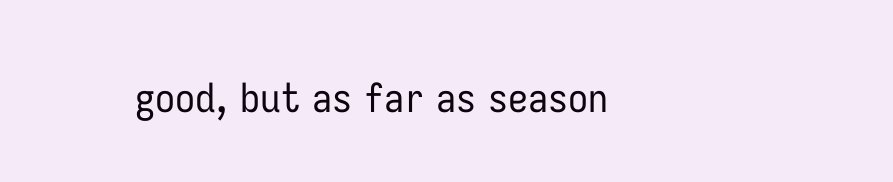good, but as far as season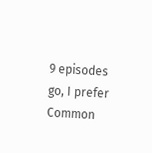9 episodes go, I prefer Common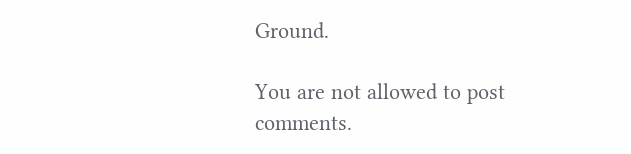Ground.

You are not allowed to post comments.